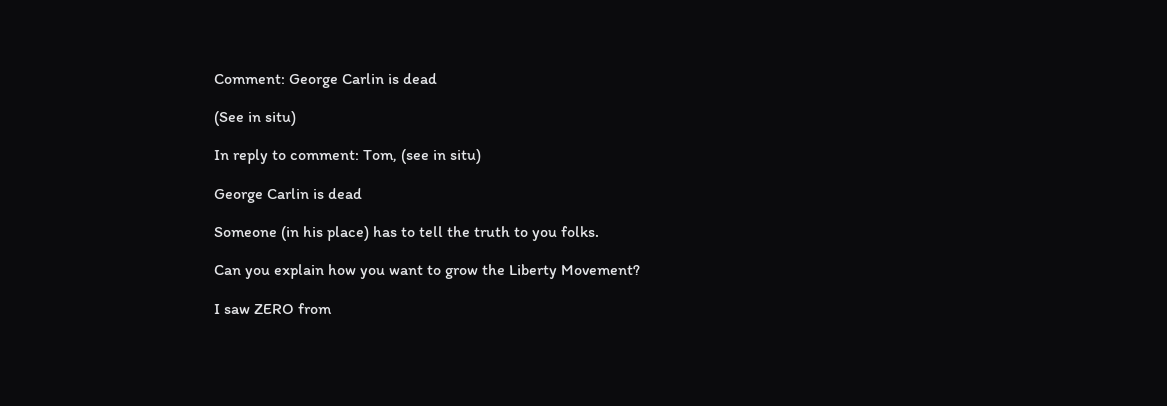Comment: George Carlin is dead

(See in situ)

In reply to comment: Tom, (see in situ)

George Carlin is dead

Someone (in his place) has to tell the truth to you folks.

Can you explain how you want to grow the Liberty Movement?

I saw ZERO from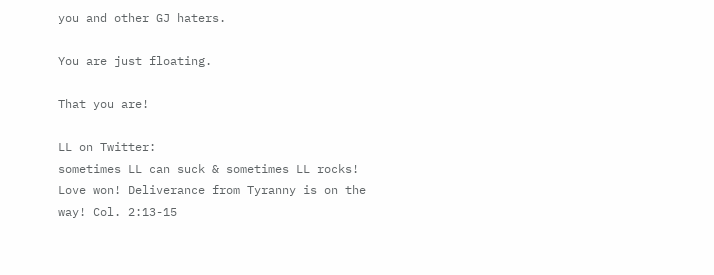you and other GJ haters.

You are just floating.

That you are!

LL on Twitter:
sometimes LL can suck & sometimes LL rocks!
Love won! Deliverance from Tyranny is on the way! Col. 2:13-15